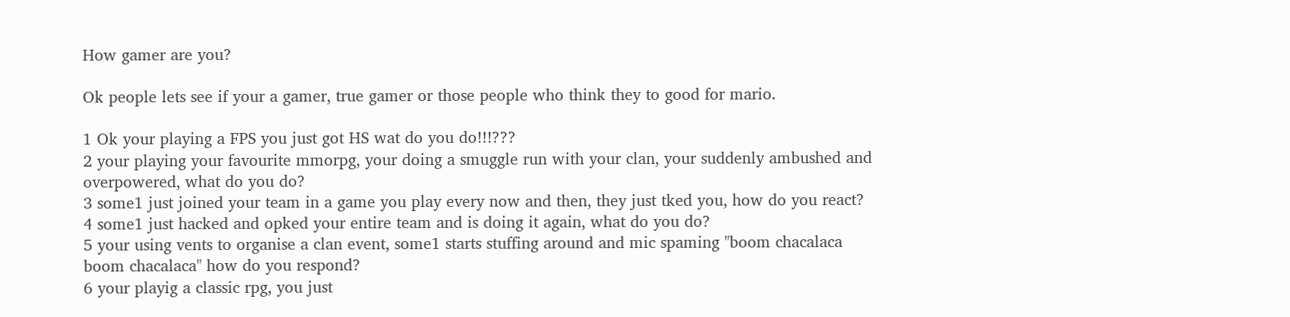How gamer are you?

Ok people lets see if your a gamer, true gamer or those people who think they to good for mario.

1 Ok your playing a FPS you just got HS wat do you do!!!???
2 your playing your favourite mmorpg, your doing a smuggle run with your clan, your suddenly ambushed and overpowered, what do you do?
3 some1 just joined your team in a game you play every now and then, they just tked you, how do you react?
4 some1 just hacked and opked your entire team and is doing it again, what do you do?
5 your using vents to organise a clan event, some1 starts stuffing around and mic spaming "boom chacalaca boom chacalaca" how do you respond?
6 your playig a classic rpg, you just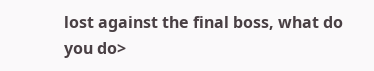lost against the final boss, what do you do>